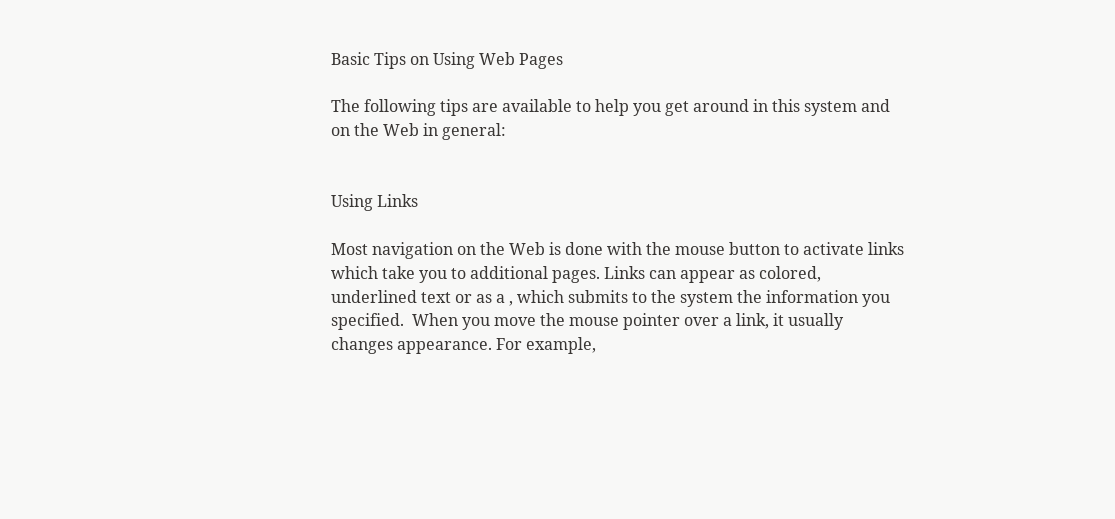Basic Tips on Using Web Pages

The following tips are available to help you get around in this system and on the Web in general:


Using Links

Most navigation on the Web is done with the mouse button to activate links which take you to additional pages. Links can appear as colored, underlined text or as a , which submits to the system the information you specified.  When you move the mouse pointer over a link, it usually changes appearance. For example,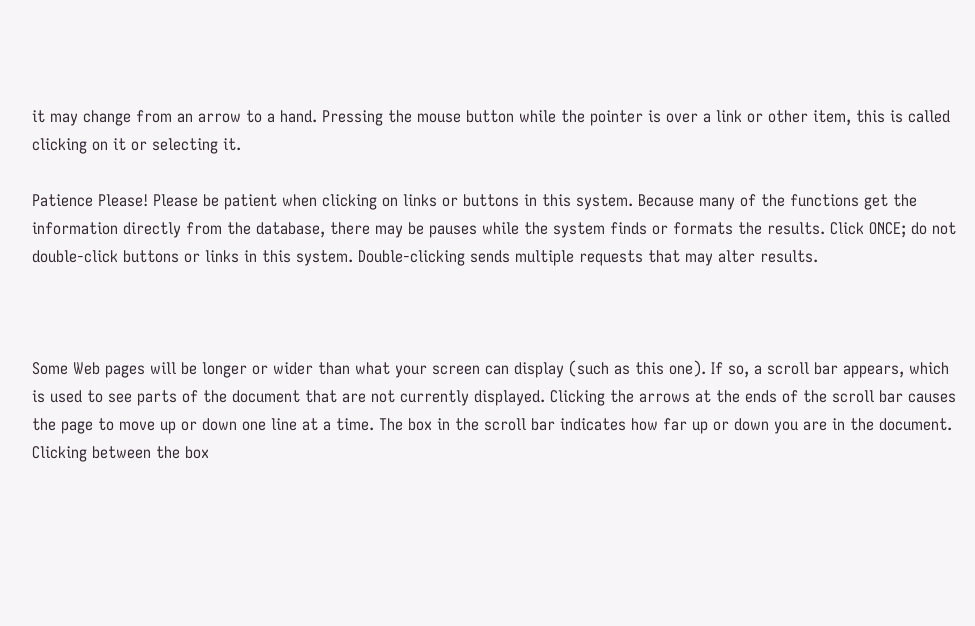it may change from an arrow to a hand. Pressing the mouse button while the pointer is over a link or other item, this is called clicking on it or selecting it.

Patience Please! Please be patient when clicking on links or buttons in this system. Because many of the functions get the information directly from the database, there may be pauses while the system finds or formats the results. Click ONCE; do not double-click buttons or links in this system. Double-clicking sends multiple requests that may alter results.



Some Web pages will be longer or wider than what your screen can display (such as this one). If so, a scroll bar appears, which is used to see parts of the document that are not currently displayed. Clicking the arrows at the ends of the scroll bar causes the page to move up or down one line at a time. The box in the scroll bar indicates how far up or down you are in the document. Clicking between the box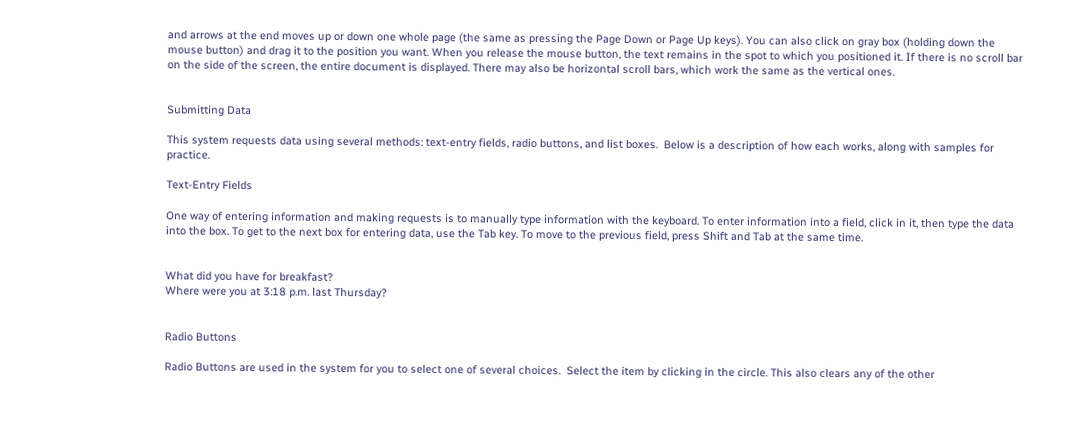and arrows at the end moves up or down one whole page (the same as pressing the Page Down or Page Up keys). You can also click on gray box (holding down the mouse button) and drag it to the position you want. When you release the mouse button, the text remains in the spot to which you positioned it. If there is no scroll bar on the side of the screen, the entire document is displayed. There may also be horizontal scroll bars, which work the same as the vertical ones.


Submitting Data

This system requests data using several methods: text-entry fields, radio buttons, and list boxes.  Below is a description of how each works, along with samples for practice.

Text-Entry Fields

One way of entering information and making requests is to manually type information with the keyboard. To enter information into a field, click in it, then type the data into the box. To get to the next box for entering data, use the Tab key. To move to the previous field, press Shift and Tab at the same time.


What did you have for breakfast?
Where were you at 3:18 p.m. last Thursday?


Radio Buttons

Radio Buttons are used in the system for you to select one of several choices.  Select the item by clicking in the circle. This also clears any of the other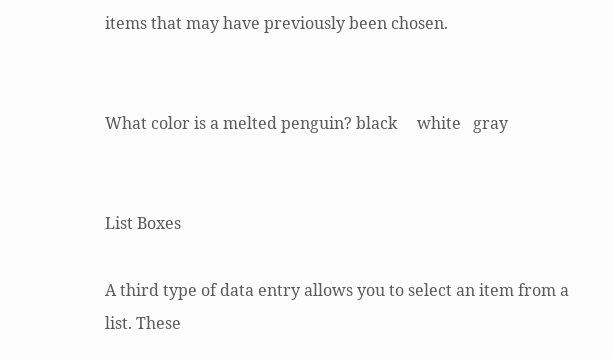items that may have previously been chosen.


What color is a melted penguin? black     white   gray


List Boxes

A third type of data entry allows you to select an item from a list. These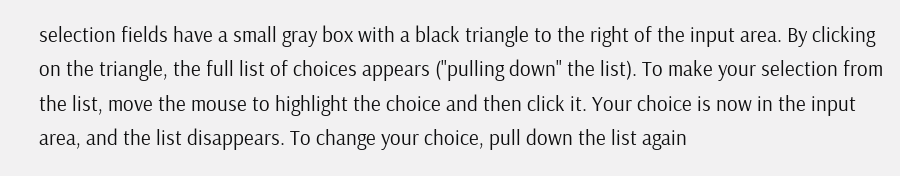selection fields have a small gray box with a black triangle to the right of the input area. By clicking on the triangle, the full list of choices appears ("pulling down" the list). To make your selection from the list, move the mouse to highlight the choice and then click it. Your choice is now in the input area, and the list disappears. To change your choice, pull down the list again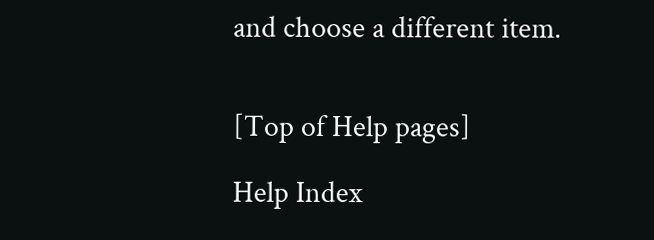and choose a different item.


[Top of Help pages]

Help Index